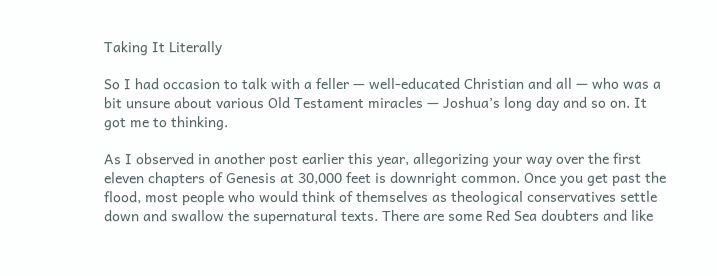Taking It Literally

So I had occasion to talk with a feller — well-educated Christian and all — who was a bit unsure about various Old Testament miracles — Joshua’s long day and so on. It got me to thinking.

As I observed in another post earlier this year, allegorizing your way over the first eleven chapters of Genesis at 30,000 feet is downright common. Once you get past the flood, most people who would think of themselves as theological conservatives settle down and swallow the supernatural texts. There are some Red Sea doubters and like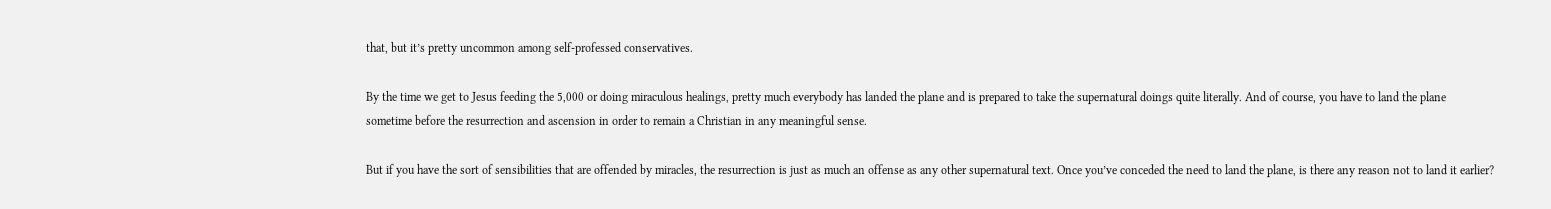that, but it’s pretty uncommon among self-professed conservatives.

By the time we get to Jesus feeding the 5,000 or doing miraculous healings, pretty much everybody has landed the plane and is prepared to take the supernatural doings quite literally. And of course, you have to land the plane sometime before the resurrection and ascension in order to remain a Christian in any meaningful sense.

But if you have the sort of sensibilities that are offended by miracles, the resurrection is just as much an offense as any other supernatural text. Once you’ve conceded the need to land the plane, is there any reason not to land it earlier?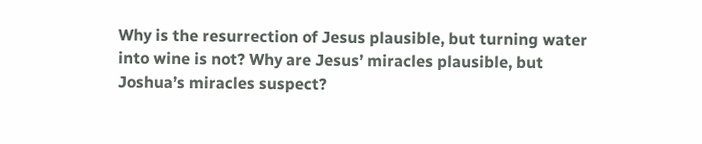Why is the resurrection of Jesus plausible, but turning water into wine is not? Why are Jesus’ miracles plausible, but Joshua’s miracles suspect?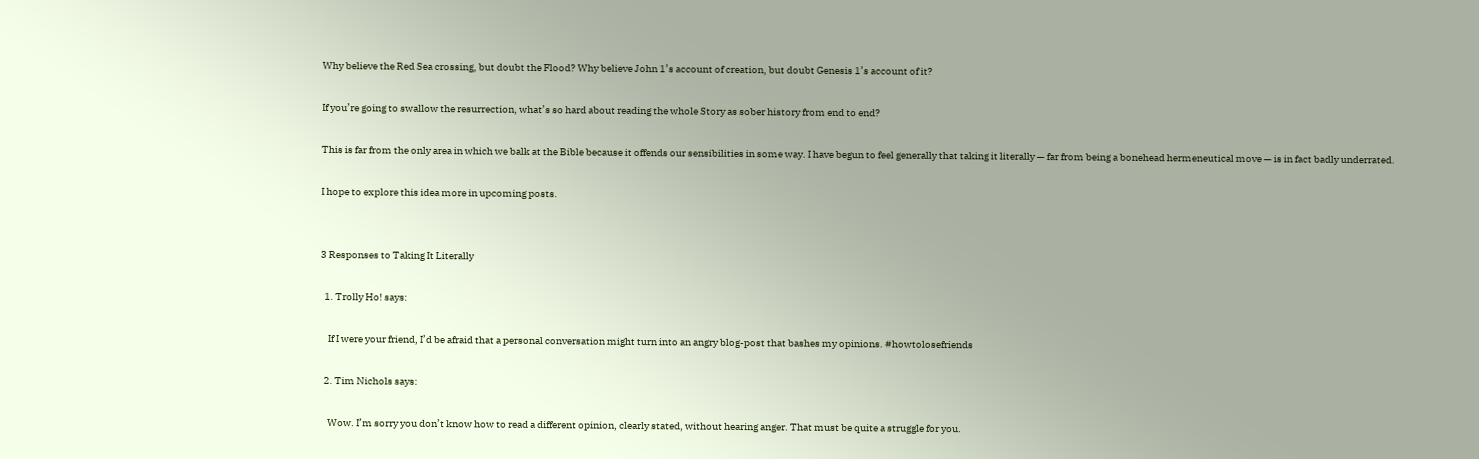Why believe the Red Sea crossing, but doubt the Flood? Why believe John 1’s account of creation, but doubt Genesis 1’s account of it?

If you’re going to swallow the resurrection, what’s so hard about reading the whole Story as sober history from end to end?

This is far from the only area in which we balk at the Bible because it offends our sensibilities in some way. I have begun to feel generally that taking it literally — far from being a bonehead hermeneutical move — is in fact badly underrated.

I hope to explore this idea more in upcoming posts.


3 Responses to Taking It Literally

  1. Trolly Ho! says:

    If I were your friend, I’d be afraid that a personal conversation might turn into an angry blog-post that bashes my opinions. #howtolosefriends

  2. Tim Nichols says:

    Wow. I’m sorry you don’t know how to read a different opinion, clearly stated, without hearing anger. That must be quite a struggle for you.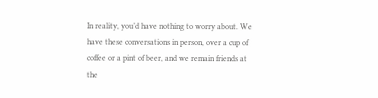In reality, you’d have nothing to worry about. We have these conversations in person, over a cup of coffee or a pint of beer, and we remain friends at the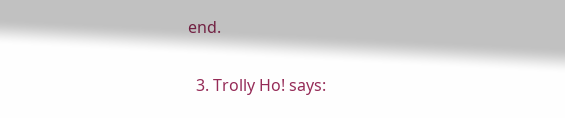end.

  3. Trolly Ho! says: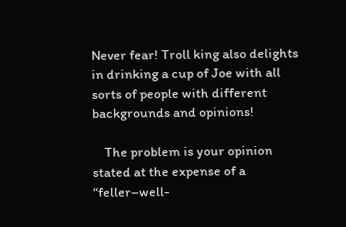Never fear! Troll king also delights in drinking a cup of Joe with all sorts of people with different backgrounds and opinions!

    The problem is your opinion stated at the expense of a “feller–well-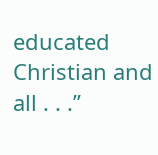educated Christian and all . . .”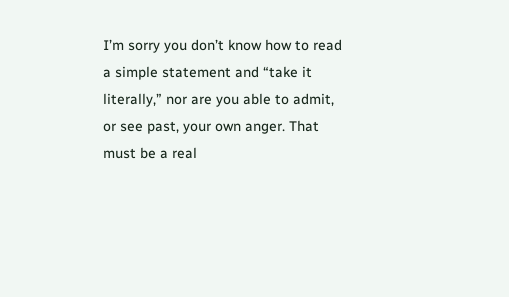I’m sorry you don’t know how to read a simple statement and “take it literally,” nor are you able to admit, or see past, your own anger. That must be a real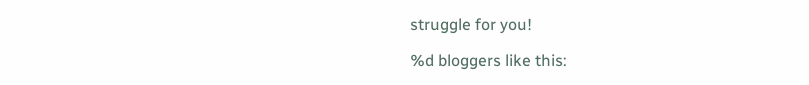struggle for you!

%d bloggers like this: